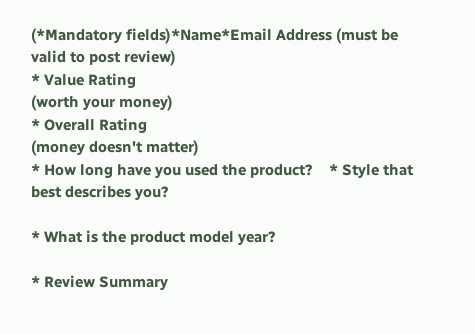(*Mandatory fields)*Name*Email Address (must be valid to post review)
* Value Rating
(worth your money)
* Overall Rating
(money doesn't matter)
* How long have you used the product?    * Style that best describes you?

* What is the product model year?

* Review Summary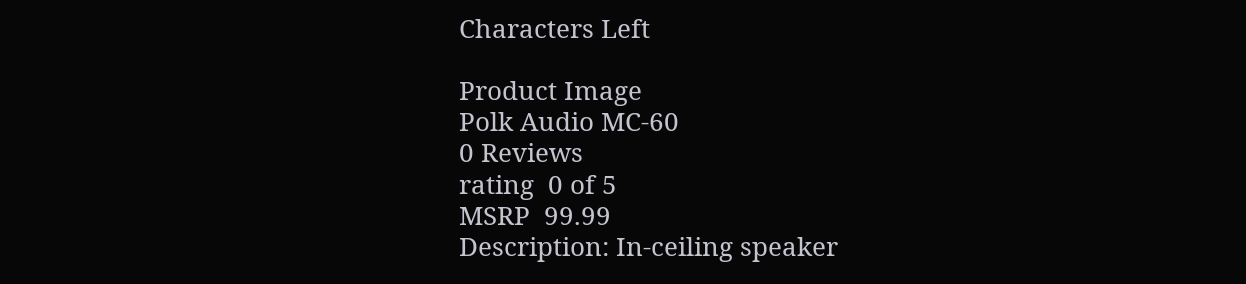Characters Left

Product Image
Polk Audio MC-60
0 Reviews
rating  0 of 5
MSRP  99.99
Description: In-ceiling speaker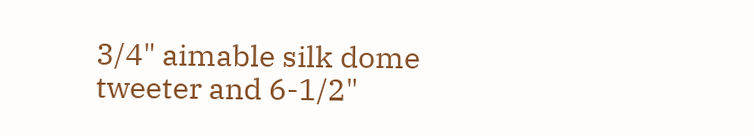3/4" aimable silk dome tweeter and 6-1/2"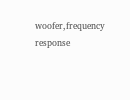woofer,frequency response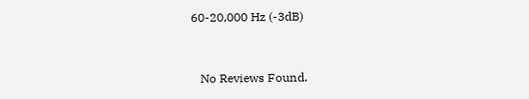60-20,000 Hz (-3dB)


   No Reviews Found.